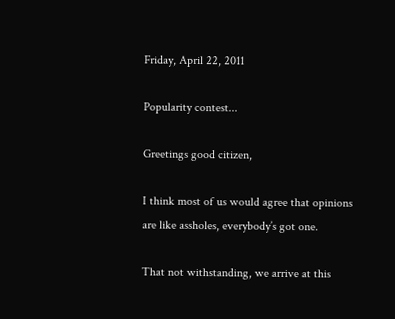Friday, April 22, 2011

Popularity contest...

Greetings good citizen,

I think most of us would agree that opinions are like assholes, everybody’s got one.

That not withstanding, we arrive at this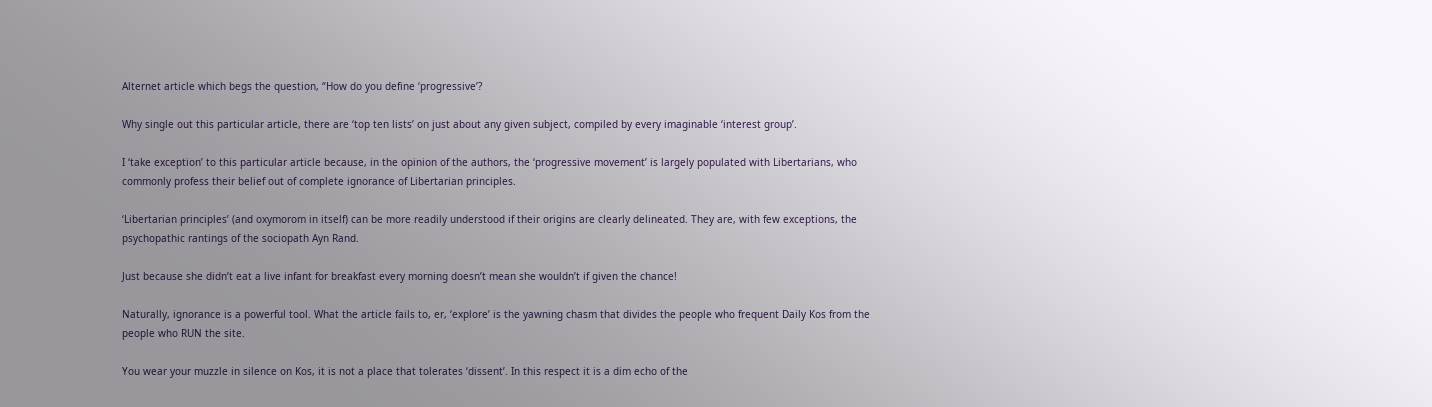Alternet article which begs the question, “How do you define ‘progressive’?

Why single out this particular article, there are ‘top ten lists’ on just about any given subject, compiled by every imaginable ‘interest group’.

I ‘take exception’ to this particular article because, in the opinion of the authors, the ‘progressive movement’ is largely populated with Libertarians, who commonly profess their belief out of complete ignorance of Libertarian principles.

‘Libertarian principles’ (and oxymorom in itself) can be more readily understood if their origins are clearly delineated. They are, with few exceptions, the psychopathic rantings of the sociopath Ayn Rand.

Just because she didn’t eat a live infant for breakfast every morning doesn’t mean she wouldn’t if given the chance!

Naturally, ignorance is a powerful tool. What the article fails to, er, ‘explore’ is the yawning chasm that divides the people who frequent Daily Kos from the people who RUN the site.

You wear your muzzle in silence on Kos, it is not a place that tolerates ‘dissent’. In this respect it is a dim echo of the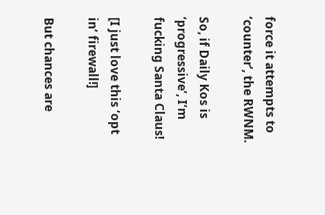force it attempts to ‘counter’, the RWNM.

So, if Daily Kos is ‘progressive’, I’m fucking Santa Claus!

[I just love this ‘opt in’ firewall!]

But chances are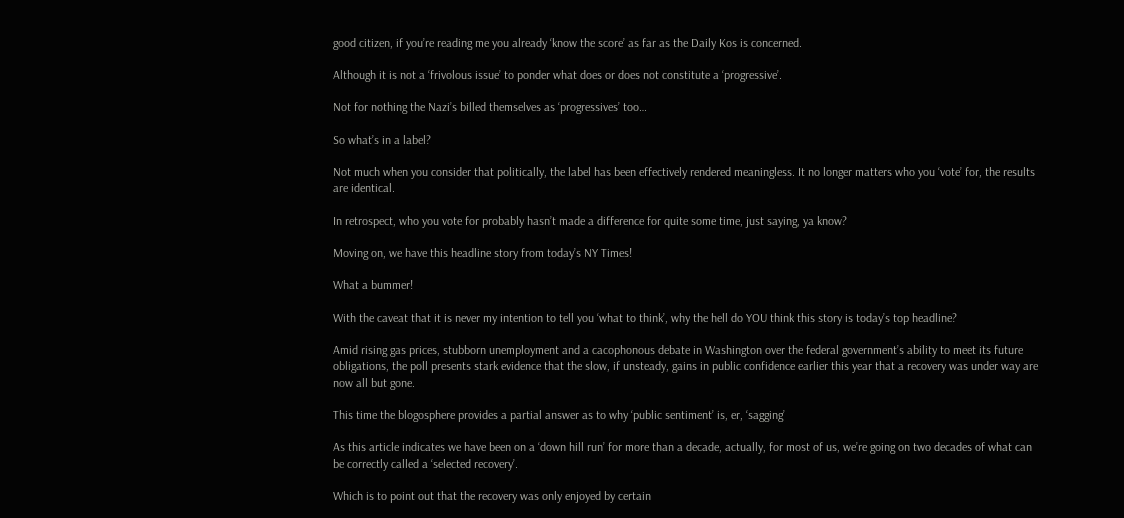good citizen, if you’re reading me you already ‘know the score’ as far as the Daily Kos is concerned.

Although it is not a ‘frivolous issue’ to ponder what does or does not constitute a ‘progressive’.

Not for nothing the Nazi’s billed themselves as ‘progressives’ too…

So what’s in a label?

Not much when you consider that politically, the label has been effectively rendered meaningless. It no longer matters who you ‘vote’ for, the results are identical.

In retrospect, who you vote for probably hasn’t made a difference for quite some time, just saying, ya know?

Moving on, we have this headline story from today’s NY Times!

What a bummer!

With the caveat that it is never my intention to tell you ‘what to think’, why the hell do YOU think this story is today’s top headline?

Amid rising gas prices, stubborn unemployment and a cacophonous debate in Washington over the federal government’s ability to meet its future obligations, the poll presents stark evidence that the slow, if unsteady, gains in public confidence earlier this year that a recovery was under way are now all but gone.

This time the blogosphere provides a partial answer as to why ‘public sentiment’ is, er, ‘sagging’

As this article indicates we have been on a ‘down hill run’ for more than a decade, actually, for most of us, we’re going on two decades of what can be correctly called a ‘selected recovery’.

Which is to point out that the recovery was only enjoyed by certain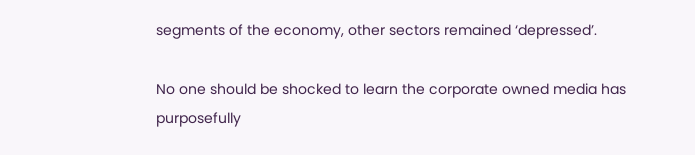segments of the economy, other sectors remained ‘depressed’.

No one should be shocked to learn the corporate owned media has purposefully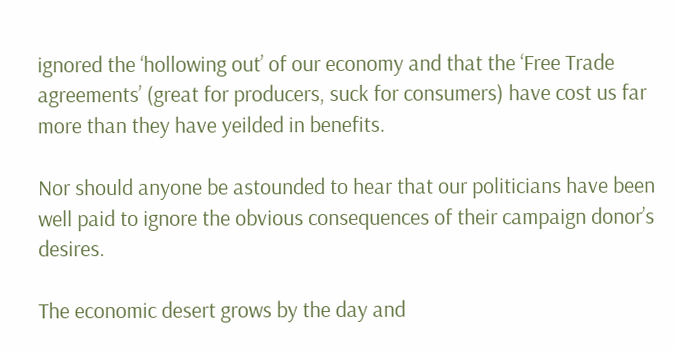ignored the ‘hollowing out’ of our economy and that the ‘Free Trade agreements’ (great for producers, suck for consumers) have cost us far more than they have yeilded in benefits.

Nor should anyone be astounded to hear that our politicians have been well paid to ignore the obvious consequences of their campaign donor’s desires.

The economic desert grows by the day and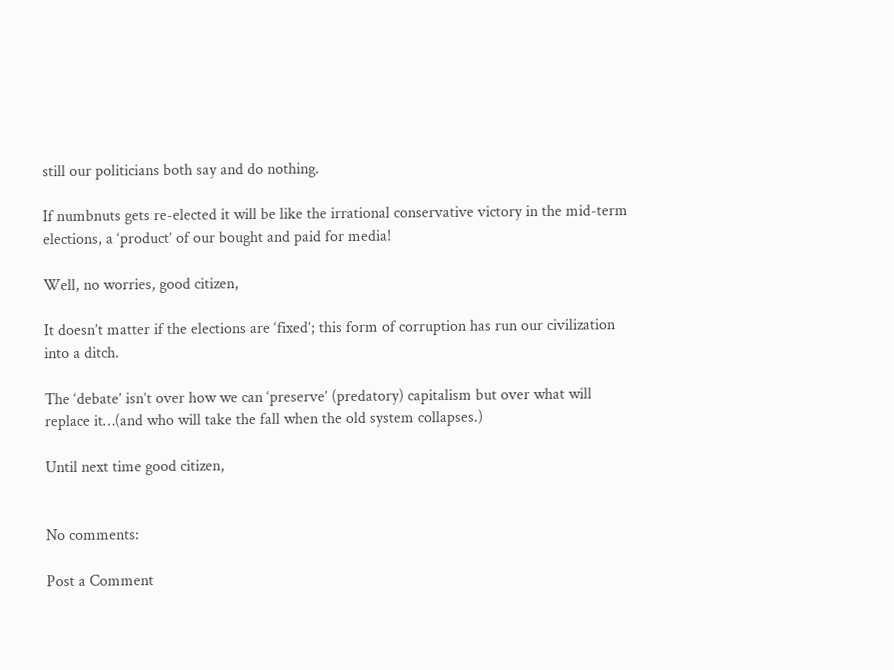still our politicians both say and do nothing.

If numbnuts gets re-elected it will be like the irrational conservative victory in the mid-term elections, a ‘product’ of our bought and paid for media!

Well, no worries, good citizen,

It doesn’t matter if the elections are ‘fixed’; this form of corruption has run our civilization into a ditch.

The ‘debate’ isn’t over how we can ‘preserve’ (predatory) capitalism but over what will replace it…(and who will take the fall when the old system collapses.)

Until next time good citizen,


No comments:

Post a Comment